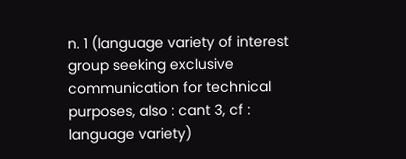n. 1 (language variety of interest group seeking exclusive communication for technical purposes, also : cant 3, cf : language variety)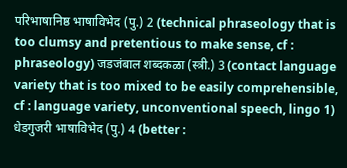परिभाषानिष्ठ भाषाविभेद (पु.) 2 (technical phraseology that is too clumsy and pretentious to make sense, cf : phraseology) जडजंबाल शब्दकळा (स्त्री.) 3 (contact language variety that is too mixed to be easily comprehensible, cf : language variety, unconventional speech, lingo 1) धेडगुजरी भाषाविभेद (पु.) 4 (better :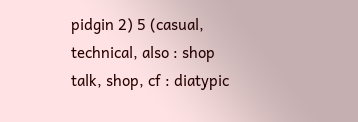pidgin 2) 5 (casual, technical, also : shop talk, shop, cf : diatypic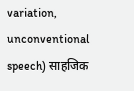variation, unconventional speech) साहजिक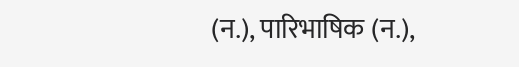(न.), पारिभाषिक (न.),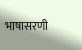भाषासरणी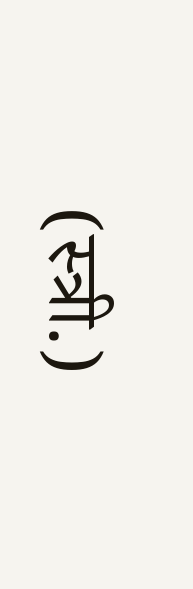(स्त्री.)